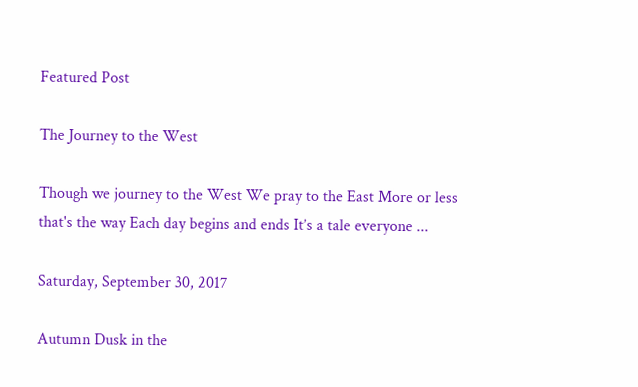Featured Post

The Journey to the West

Though we journey to the West We pray to the East More or less that's the way Each day begins and ends It’s a tale everyone ...

Saturday, September 30, 2017

Autumn Dusk in the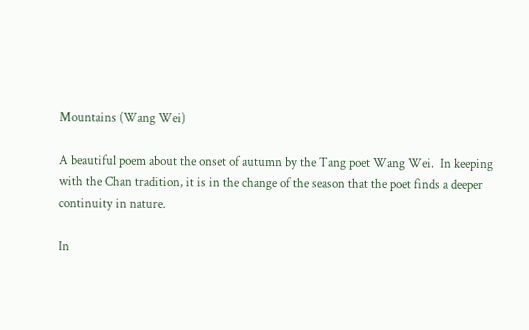Mountains (Wang Wei)

A beautiful poem about the onset of autumn by the Tang poet Wang Wei.  In keeping with the Chan tradition, it is in the change of the season that the poet finds a deeper continuity in nature.

In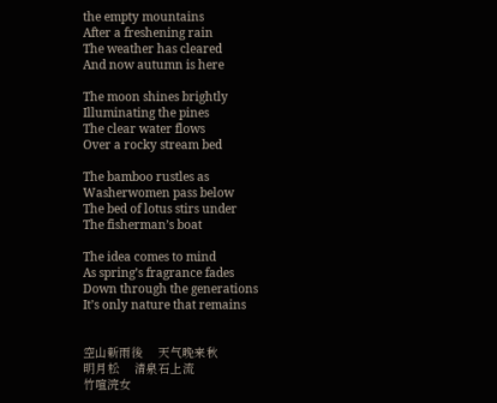the empty mountains
After a freshening rain
The weather has cleared
And now autumn is here

The moon shines brightly
Illuminating the pines
The clear water flows
Over a rocky stream bed

The bamboo rustles as
Washerwomen pass below
The bed of lotus stirs under
The fisherman’s boat

The idea comes to mind
As spring’s fragrance fades
Down through the generations
It’s only nature that remains


空山新雨後     天气晚来秋
明月松     清泉石上流
竹喧浣女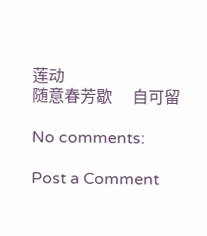莲动
随意春芳歇     自可留

No comments:

Post a Comment